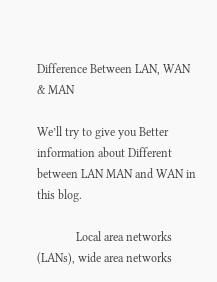Difference Between LAN, WAN & MAN

We’ll try to give you Better information about Different between LAN MAN and WAN in this blog.

             Local area networks (LANs), wide area networks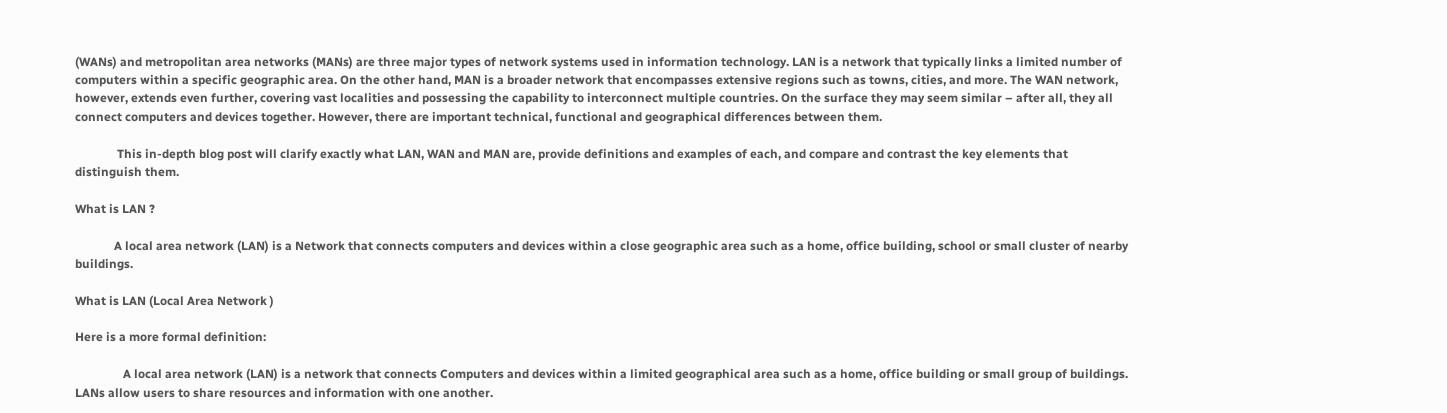(WANs) and metropolitan area networks (MANs) are three major types of network systems used in information technology. LAN is a network that typically links a limited number of computers within a specific geographic area. On the other hand, MAN is a broader network that encompasses extensive regions such as towns, cities, and more. The WAN network, however, extends even further, covering vast localities and possessing the capability to interconnect multiple countries. On the surface they may seem similar – after all, they all connect computers and devices together. However, there are important technical, functional and geographical differences between them.

              This in-depth blog post will clarify exactly what LAN, WAN and MAN are, provide definitions and examples of each, and compare and contrast the key elements that distinguish them.

What is LAN ?

             A local area network (LAN) is a Network that connects computers and devices within a close geographic area such as a home, office building, school or small cluster of nearby buildings.

What is LAN (Local Area Network )

Here is a more formal definition:

                A local area network (LAN) is a network that connects Computers and devices within a limited geographical area such as a home, office building or small group of buildings. LANs allow users to share resources and information with one another.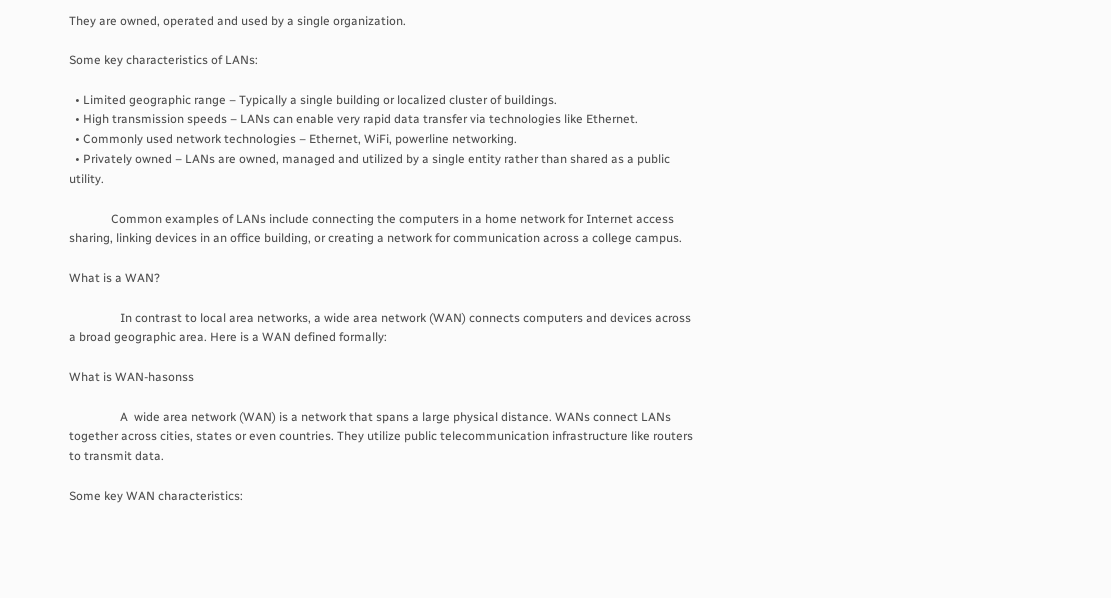They are owned, operated and used by a single organization.

Some key characteristics of LANs:

  • Limited geographic range – Typically a single building or localized cluster of buildings.
  • High transmission speeds – LANs can enable very rapid data transfer via technologies like Ethernet.
  • Commonly used network technologies – Ethernet, WiFi, powerline networking.
  • Privately owned – LANs are owned, managed and utilized by a single entity rather than shared as a public utility.

              Common examples of LANs include connecting the computers in a home network for Internet access sharing, linking devices in an office building, or creating a network for communication across a college campus.

What is a WAN?

                 In contrast to local area networks, a wide area network (WAN) connects computers and devices across a broad geographic area. Here is a WAN defined formally:

What is WAN-hasonss

                 A  wide area network (WAN) is a network that spans a large physical distance. WANs connect LANs together across cities, states or even countries. They utilize public telecommunication infrastructure like routers to transmit data.

Some key WAN characteristics: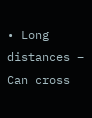• Long distances – Can cross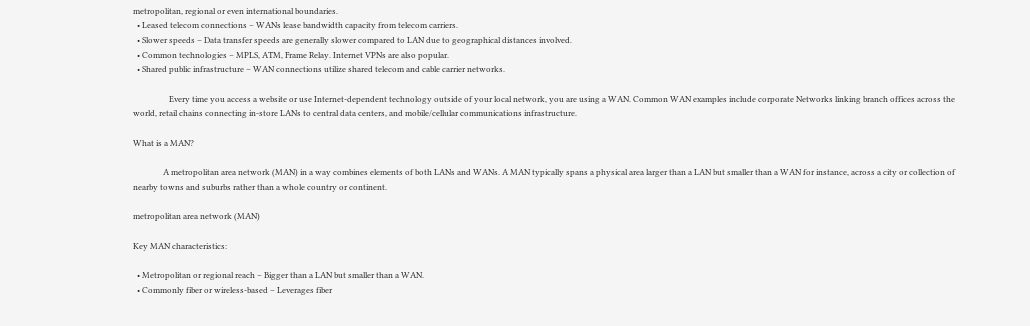metropolitan, regional or even international boundaries.
  • Leased telecom connections – WANs lease bandwidth capacity from telecom carriers.
  • Slower speeds – Data transfer speeds are generally slower compared to LAN due to geographical distances involved.
  • Common technologies – MPLS, ATM, Frame Relay. Internet VPNs are also popular.
  • Shared public infrastructure – WAN connections utilize shared telecom and cable carrier networks.

                  Every time you access a website or use Internet-dependent technology outside of your local network, you are using a WAN. Common WAN examples include corporate Networks linking branch offices across the world, retail chains connecting in-store LANs to central data centers, and mobile/cellular communications infrastructure.

What is a MAN?

               A metropolitan area network (MAN) in a way combines elements of both LANs and WANs. A MAN typically spans a physical area larger than a LAN but smaller than a WAN for instance, across a city or collection of nearby towns and suburbs rather than a whole country or continent.

metropolitan area network (MAN)

Key MAN characteristics:

  • Metropolitan or regional reach – Bigger than a LAN but smaller than a WAN.
  • Commonly fiber or wireless-based – Leverages fiber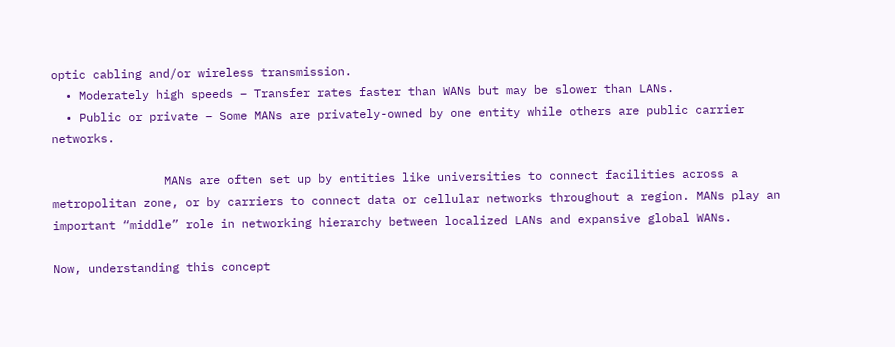optic cabling and/or wireless transmission.
  • Moderately high speeds – Transfer rates faster than WANs but may be slower than LANs.
  • Public or private – Some MANs are privately-owned by one entity while others are public carrier networks.

                MANs are often set up by entities like universities to connect facilities across a metropolitan zone, or by carriers to connect data or cellular networks throughout a region. MANs play an important “middle” role in networking hierarchy between localized LANs and expansive global WANs.

Now, understanding this concept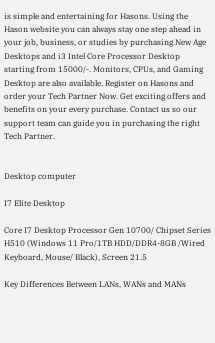is simple and entertaining for Hasons. Using the Hason website you can always stay one step ahead in your job, business, or studies by purchasing New Age Desktops and i3 Intel Core Processor Desktop starting from 15000/-. Monitors, CPUs, and Gaming Desktop are also available. Register on Hasons and order your Tech Partner Now. Get exciting offers and benefits on your every purchase. Contact us so our support team can guide you in purchasing the right Tech Partner.


Desktop computer

I7 Elite Desktop

Core I7 Desktop Processor Gen 10700/ Chipset Series H510 (Windows 11 Pro/1TB HDD/DDR4-8GB /Wired Keyboard, Mouse/ Black), Screen 21.5

Key Differences Between LANs, WANs and MANs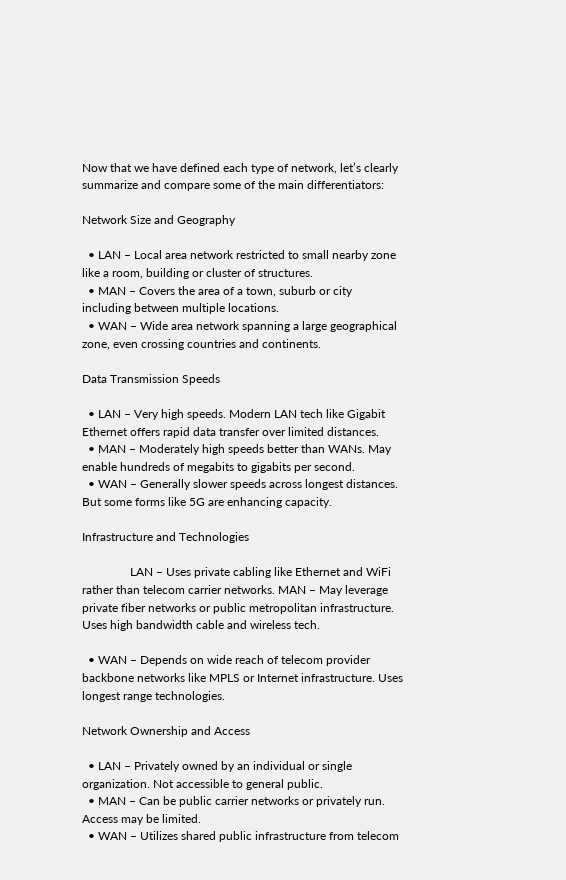Now that we have defined each type of network, let’s clearly summarize and compare some of the main differentiators:

Network Size and Geography

  • LAN – Local area network restricted to small nearby zone like a room, building or cluster of structures.
  • MAN – Covers the area of a town, suburb or city including between multiple locations.
  • WAN – Wide area network spanning a large geographical zone, even crossing countries and continents.

Data Transmission Speeds

  • LAN – Very high speeds. Modern LAN tech like Gigabit Ethernet offers rapid data transfer over limited distances.
  • MAN – Moderately high speeds better than WANs. May enable hundreds of megabits to gigabits per second.
  • WAN – Generally slower speeds across longest distances. But some forms like 5G are enhancing capacity.

Infrastructure and Technologies

                LAN – Uses private cabling like Ethernet and WiFi rather than telecom carrier networks. MAN – May leverage  private fiber networks or public metropolitan infrastructure. Uses high bandwidth cable and wireless tech.

  • WAN – Depends on wide reach of telecom provider backbone networks like MPLS or Internet infrastructure. Uses longest range technologies.

Network Ownership and Access

  • LAN – Privately owned by an individual or single organization. Not accessible to general public.
  • MAN – Can be public carrier networks or privately run. Access may be limited.
  • WAN – Utilizes shared public infrastructure from telecom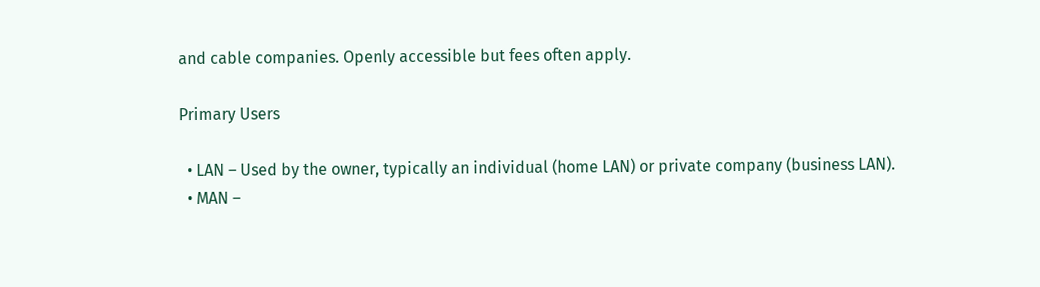and cable companies. Openly accessible but fees often apply.

Primary Users

  • LAN – Used by the owner, typically an individual (home LAN) or private company (business LAN).
  • MAN –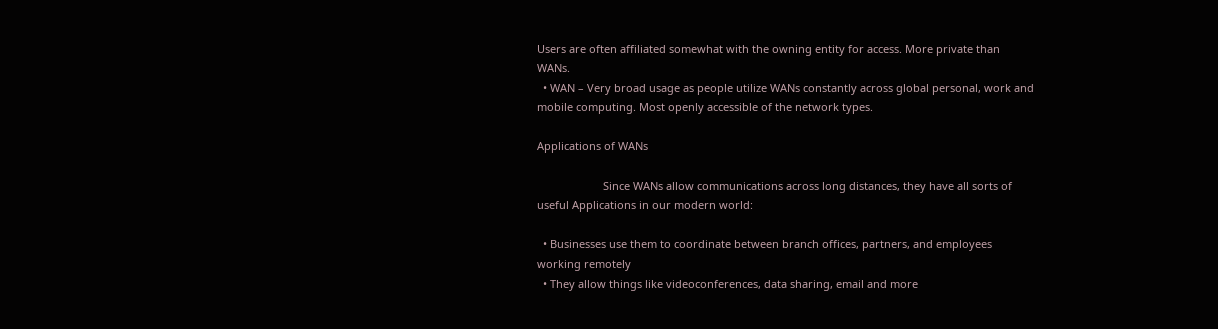Users are often affiliated somewhat with the owning entity for access. More private than WANs.
  • WAN – Very broad usage as people utilize WANs constantly across global personal, work and mobile computing. Most openly accessible of the network types.

Applications of WANs

                      Since WANs allow communications across long distances, they have all sorts of useful Applications in our modern world:

  • Businesses use them to coordinate between branch offices, partners, and employees working remotely
  • They allow things like videoconferences, data sharing, email and more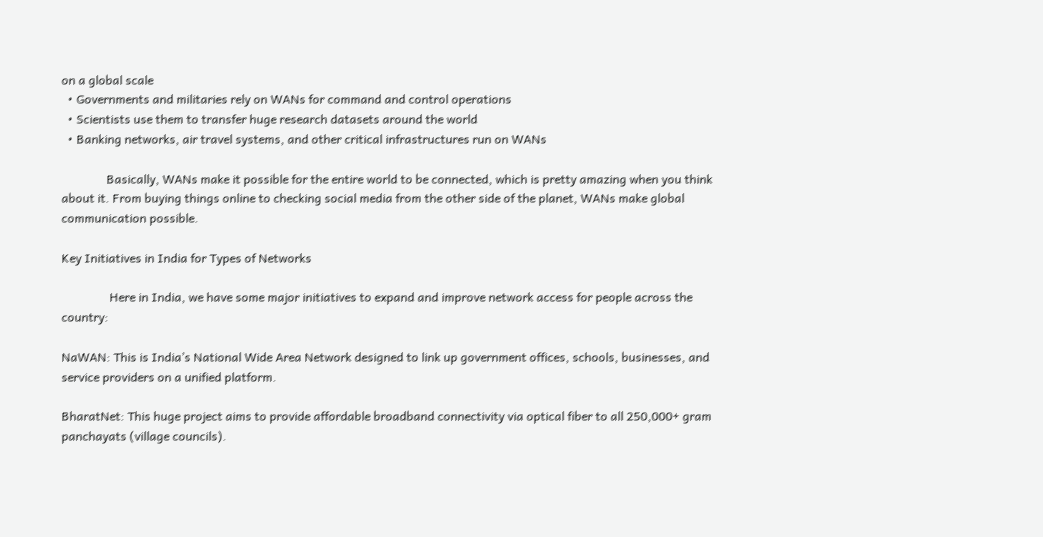on a global scale
  • Governments and militaries rely on WANs for command and control operations
  • Scientists use them to transfer huge research datasets around the world
  • Banking networks, air travel systems, and other critical infrastructures run on WANs

               Basically, WANs make it possible for the entire world to be connected, which is pretty amazing when you think about it. From buying things online to checking social media from the other side of the planet, WANs make global communication possible.

Key Initiatives in India for Types of Networks

                Here in India, we have some major initiatives to expand and improve network access for people across the country:

NaWAN: This is India’s National Wide Area Network designed to link up government offices, schools, businesses, and service providers on a unified platform.

BharatNet: This huge project aims to provide affordable broadband connectivity via optical fiber to all 250,000+ gram panchayats (village councils).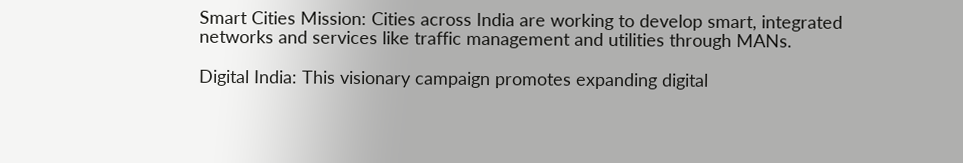Smart Cities Mission: Cities across India are working to develop smart, integrated networks and services like traffic management and utilities through MANs.

Digital India: This visionary campaign promotes expanding digital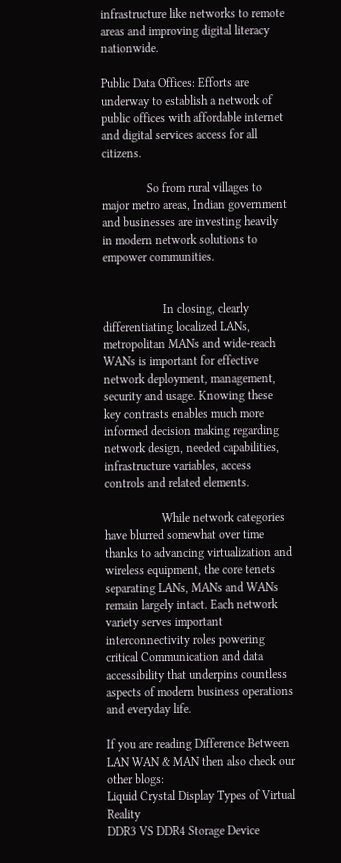infrastructure like networks to remote areas and improving digital literacy nationwide.

Public Data Offices: Efforts are underway to establish a network of public offices with affordable internet and digital services access for all citizens.

               So from rural villages to major metro areas, Indian government and businesses are investing heavily in modern network solutions to empower communities.


                    In closing, clearly differentiating localized LANs, metropolitan MANs and wide-reach WANs is important for effective network deployment, management, security and usage. Knowing these key contrasts enables much more informed decision making regarding network design, needed capabilities, infrastructure variables, access controls and related elements.

                   While network categories have blurred somewhat over time thanks to advancing virtualization and wireless equipment, the core tenets separating LANs, MANs and WANs remain largely intact. Each network variety serves important interconnectivity roles powering critical Communication and data accessibility that underpins countless aspects of modern business operations and everyday life.

If you are reading Difference Between LAN WAN & MAN then also check our other blogs:
Liquid Crystal Display Types of Virtual Reality
DDR3 VS DDR4 Storage Device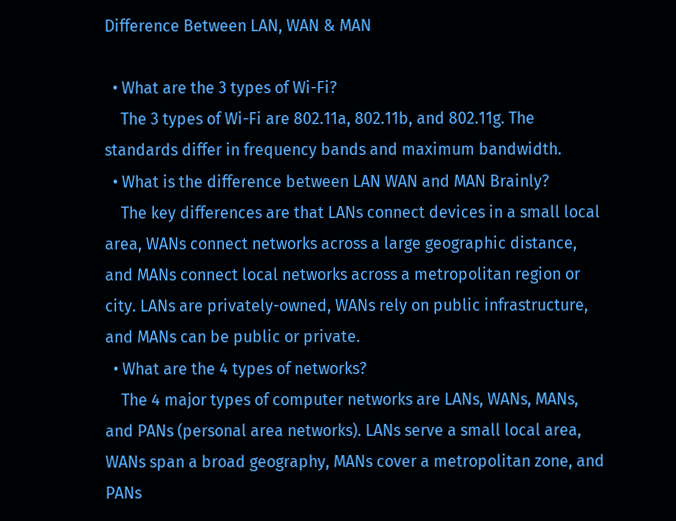Difference Between LAN, WAN & MAN

  • What are the 3 types of Wi-Fi?
    The 3 types of Wi-Fi are 802.11a, 802.11b, and 802.11g. The standards differ in frequency bands and maximum bandwidth.
  • What is the difference between LAN WAN and MAN Brainly?
    The key differences are that LANs connect devices in a small local area, WANs connect networks across a large geographic distance, and MANs connect local networks across a metropolitan region or city. LANs are privately-owned, WANs rely on public infrastructure, and MANs can be public or private.
  • What are the 4 types of networks?
    The 4 major types of computer networks are LANs, WANs, MANs, and PANs (personal area networks). LANs serve a small local area, WANs span a broad geography, MANs cover a metropolitan zone, and PANs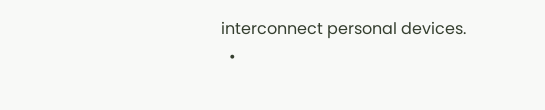interconnect personal devices.
  •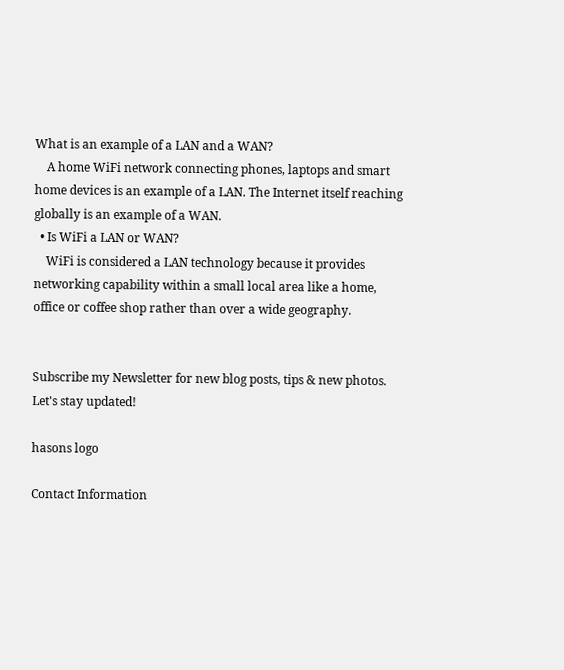What is an example of a LAN and a WAN?
    A home WiFi network connecting phones, laptops and smart home devices is an example of a LAN. The Internet itself reaching globally is an example of a WAN.
  • Is WiFi a LAN or WAN?
    WiFi is considered a LAN technology because it provides networking capability within a small local area like a home, office or coffee shop rather than over a wide geography.


Subscribe my Newsletter for new blog posts, tips & new photos. Let's stay updated!

hasons logo

Contact Information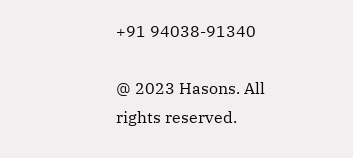+91 94038-91340

@ 2023 Hasons. All rights reserved.